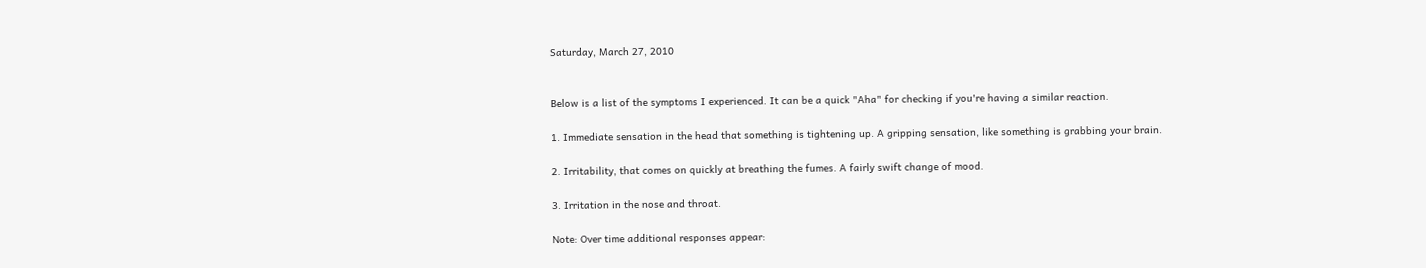Saturday, March 27, 2010


Below is a list of the symptoms I experienced. It can be a quick "Aha" for checking if you're having a similar reaction.

1. Immediate sensation in the head that something is tightening up. A gripping sensation, like something is grabbing your brain.

2. Irritability, that comes on quickly at breathing the fumes. A fairly swift change of mood.

3. Irritation in the nose and throat.

Note: Over time additional responses appear: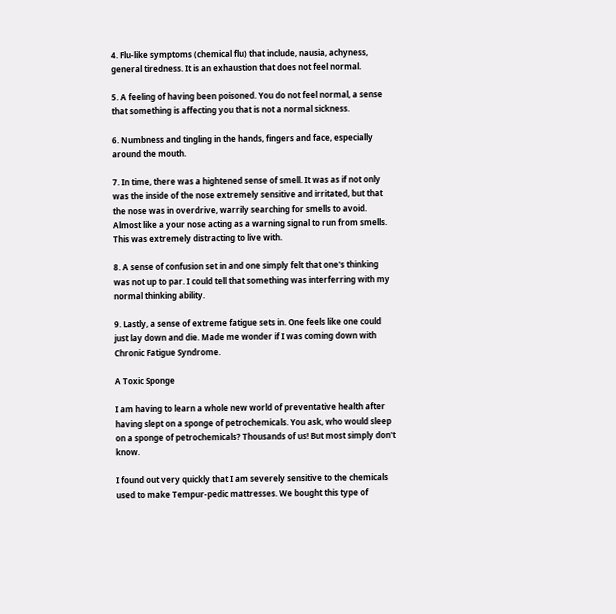4. Flu-like symptoms (chemical flu) that include, nausia, achyness, general tiredness. It is an exhaustion that does not feel normal.

5. A feeling of having been poisoned. You do not feel normal, a sense that something is affecting you that is not a normal sickness.

6. Numbness and tingling in the hands, fingers and face, especially around the mouth.

7. In time, there was a hightened sense of smell. It was as if not only was the inside of the nose extremely sensitive and irritated, but that the nose was in overdrive, warrily searching for smells to avoid. Almost like a your nose acting as a warning signal to run from smells. This was extremely distracting to live with.

8. A sense of confusion set in and one simply felt that one's thinking was not up to par. I could tell that something was interferring with my normal thinking ability.

9. Lastly, a sense of extreme fatigue sets in. One feels like one could just lay down and die. Made me wonder if I was coming down with Chronic Fatigue Syndrome.

A Toxic Sponge

I am having to learn a whole new world of preventative health after having slept on a sponge of petrochemicals. You ask, who would sleep on a sponge of petrochemicals? Thousands of us! But most simply don't know.

I found out very quickly that I am severely sensitive to the chemicals used to make Tempur-pedic mattresses. We bought this type of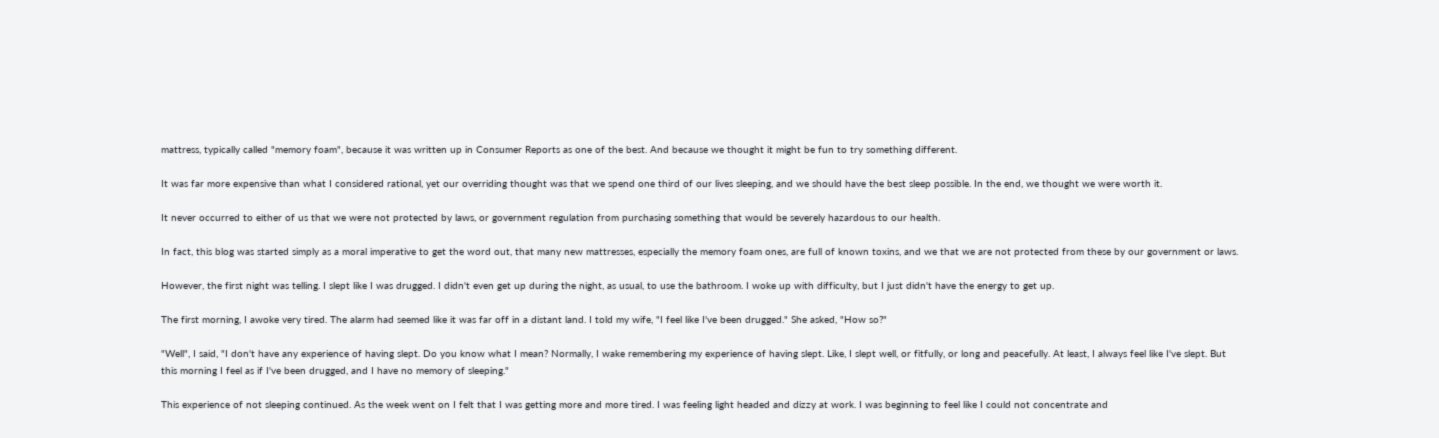mattress, typically called "memory foam", because it was written up in Consumer Reports as one of the best. And because we thought it might be fun to try something different.

It was far more expensive than what I considered rational, yet our overriding thought was that we spend one third of our lives sleeping, and we should have the best sleep possible. In the end, we thought we were worth it.

It never occurred to either of us that we were not protected by laws, or government regulation from purchasing something that would be severely hazardous to our health.

In fact, this blog was started simply as a moral imperative to get the word out, that many new mattresses, especially the memory foam ones, are full of known toxins, and we that we are not protected from these by our government or laws.

However, the first night was telling. I slept like I was drugged. I didn't even get up during the night, as usual, to use the bathroom. I woke up with difficulty, but I just didn't have the energy to get up.

The first morning, I awoke very tired. The alarm had seemed like it was far off in a distant land. I told my wife, "I feel like I've been drugged." She asked, "How so?"

"Well", I said, "I don't have any experience of having slept. Do you know what I mean? Normally, I wake remembering my experience of having slept. Like, I slept well, or fitfully, or long and peacefully. At least, I always feel like I've slept. But this morning I feel as if I've been drugged, and I have no memory of sleeping."

This experience of not sleeping continued. As the week went on I felt that I was getting more and more tired. I was feeling light headed and dizzy at work. I was beginning to feel like I could not concentrate and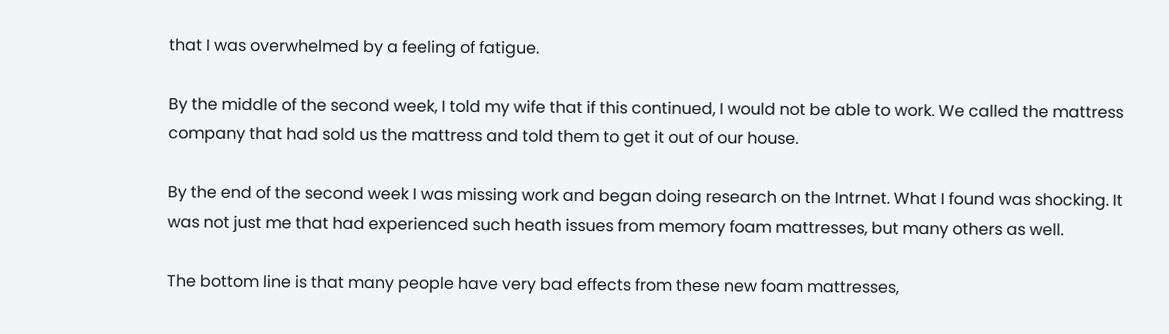that I was overwhelmed by a feeling of fatigue.

By the middle of the second week, I told my wife that if this continued, I would not be able to work. We called the mattress company that had sold us the mattress and told them to get it out of our house.

By the end of the second week I was missing work and began doing research on the Intrnet. What I found was shocking. It was not just me that had experienced such heath issues from memory foam mattresses, but many others as well.

The bottom line is that many people have very bad effects from these new foam mattresses,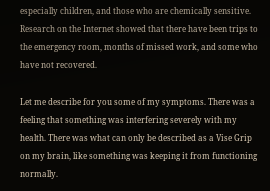especially children, and those who are chemically sensitive. Research on the Internet showed that there have been trips to the emergency room, months of missed work, and some who have not recovered.

Let me describe for you some of my symptoms. There was a feeling that something was interfering severely with my health. There was what can only be described as a Vise Grip on my brain, like something was keeping it from functioning normally.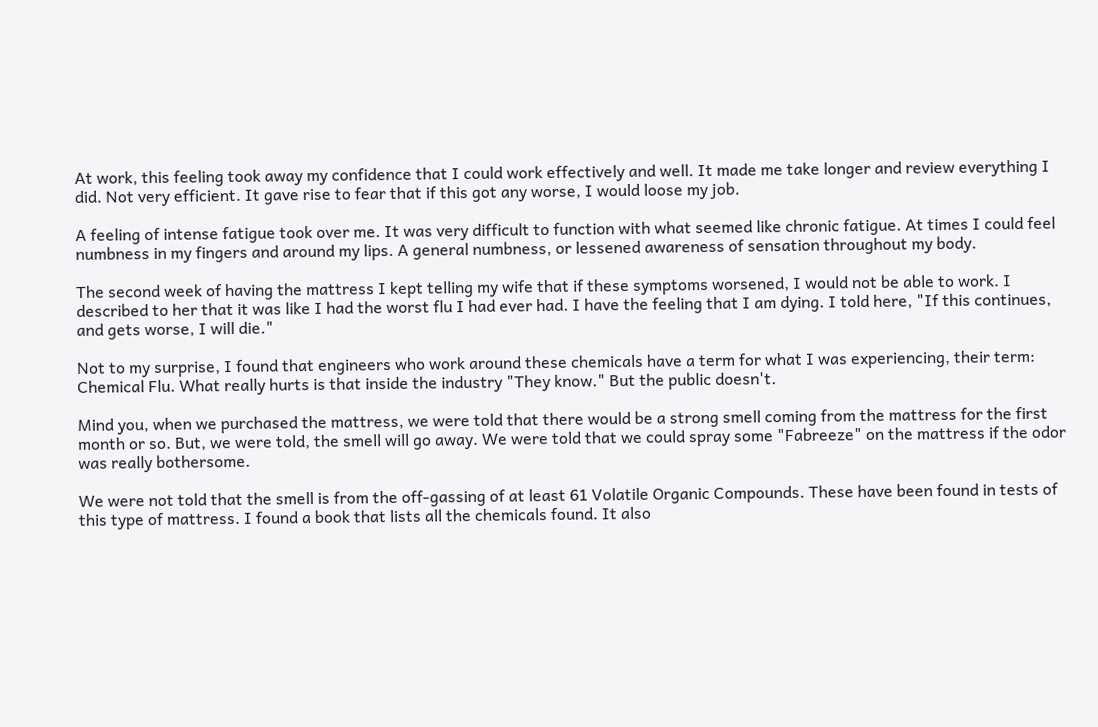At work, this feeling took away my confidence that I could work effectively and well. It made me take longer and review everything I did. Not very efficient. It gave rise to fear that if this got any worse, I would loose my job.

A feeling of intense fatigue took over me. It was very difficult to function with what seemed like chronic fatigue. At times I could feel numbness in my fingers and around my lips. A general numbness, or lessened awareness of sensation throughout my body.

The second week of having the mattress I kept telling my wife that if these symptoms worsened, I would not be able to work. I described to her that it was like I had the worst flu I had ever had. I have the feeling that I am dying. I told here, "If this continues, and gets worse, I will die."

Not to my surprise, I found that engineers who work around these chemicals have a term for what I was experiencing, their term: Chemical Flu. What really hurts is that inside the industry "They know." But the public doesn't.

Mind you, when we purchased the mattress, we were told that there would be a strong smell coming from the mattress for the first month or so. But, we were told, the smell will go away. We were told that we could spray some "Fabreeze" on the mattress if the odor was really bothersome.

We were not told that the smell is from the off-gassing of at least 61 Volatile Organic Compounds. These have been found in tests of this type of mattress. I found a book that lists all the chemicals found. It also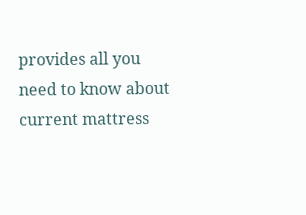provides all you need to know about current mattress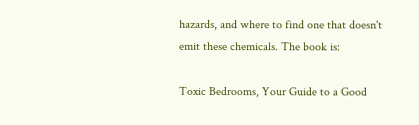hazards, and where to find one that doesn't emit these chemicals. The book is:

Toxic Bedrooms, Your Guide to a Good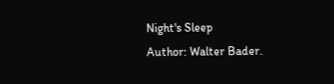Night's Sleep
Author: Walter Bader.